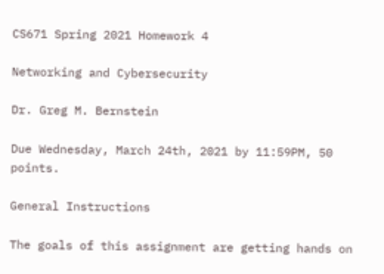CS671 Spring 2021 Homework 4

Networking and Cybersecurity

Dr. Greg M. Bernstein

Due Wednesday, March 24th, 2021 by 11:59PM, 50 points.

General Instructions

The goals of this assignment are getting hands on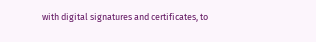with digital signatures and certificates, to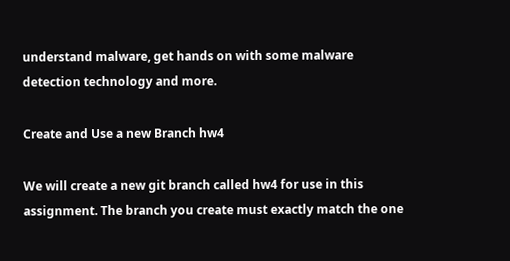understand malware, get hands on with some malware detection technology and more.

Create and Use a new Branch hw4

We will create a new git branch called hw4 for use in this assignment. The branch you create must exactly match the one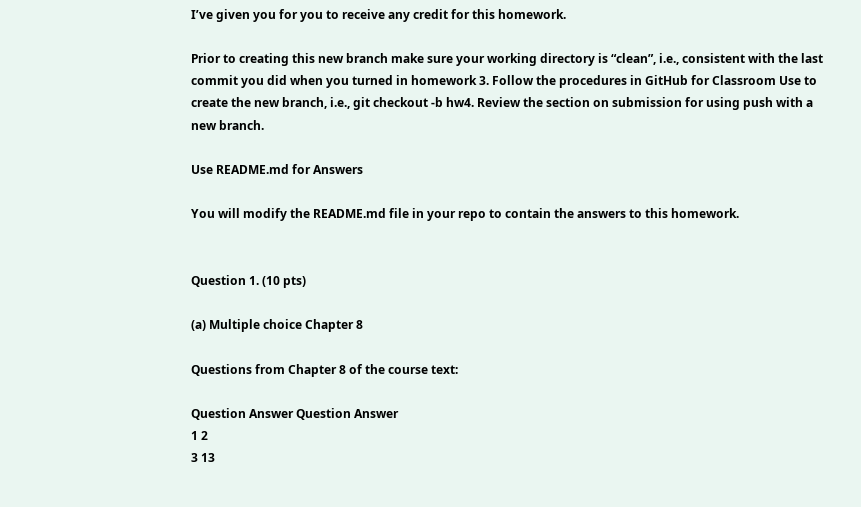I’ve given you for you to receive any credit for this homework.

Prior to creating this new branch make sure your working directory is “clean”, i.e., consistent with the last commit you did when you turned in homework 3. Follow the procedures in GitHub for Classroom Use to create the new branch, i.e., git checkout -b hw4. Review the section on submission for using push with a new branch.

Use README.md for Answers

You will modify the README.md file in your repo to contain the answers to this homework.


Question 1. (10 pts)

(a) Multiple choice Chapter 8

Questions from Chapter 8 of the course text:

Question Answer Question Answer
1 2
3 13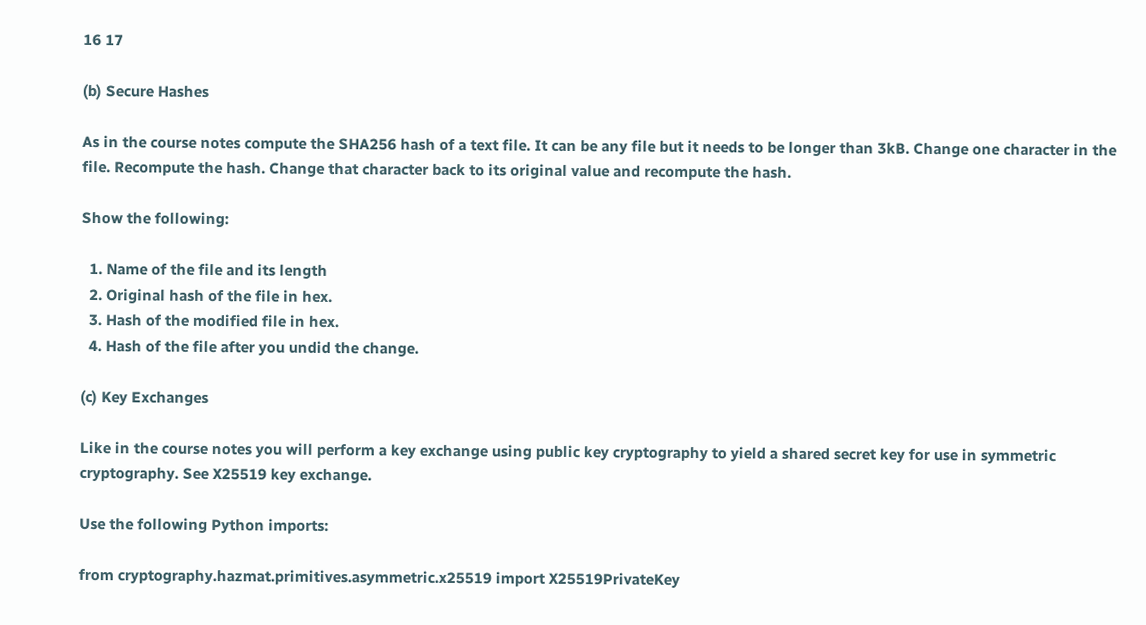16 17

(b) Secure Hashes

As in the course notes compute the SHA256 hash of a text file. It can be any file but it needs to be longer than 3kB. Change one character in the file. Recompute the hash. Change that character back to its original value and recompute the hash.

Show the following:

  1. Name of the file and its length
  2. Original hash of the file in hex.
  3. Hash of the modified file in hex.
  4. Hash of the file after you undid the change.

(c) Key Exchanges

Like in the course notes you will perform a key exchange using public key cryptography to yield a shared secret key for use in symmetric cryptography. See X25519 key exchange.

Use the following Python imports:

from cryptography.hazmat.primitives.asymmetric.x25519 import X25519PrivateKey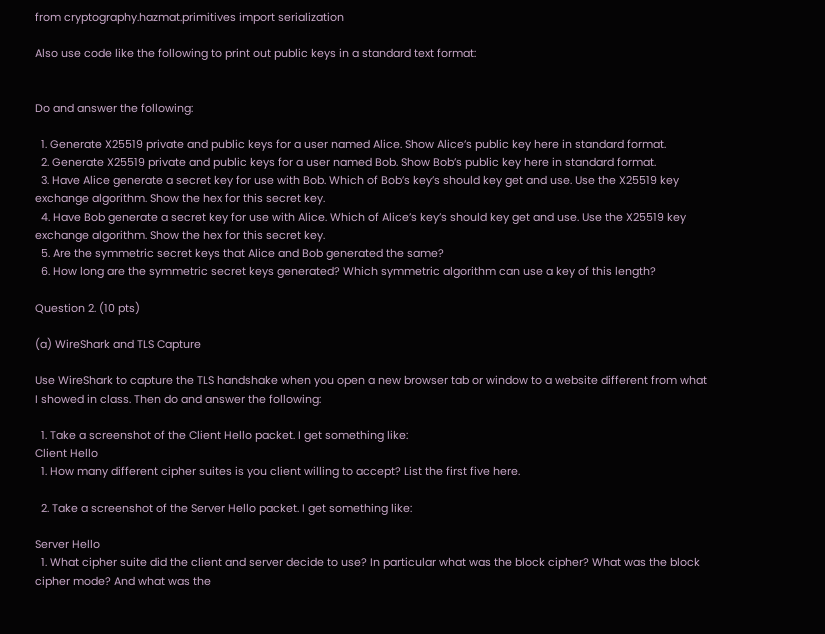from cryptography.hazmat.primitives import serialization

Also use code like the following to print out public keys in a standard text format:


Do and answer the following:

  1. Generate X25519 private and public keys for a user named Alice. Show Alice’s public key here in standard format.
  2. Generate X25519 private and public keys for a user named Bob. Show Bob’s public key here in standard format.
  3. Have Alice generate a secret key for use with Bob. Which of Bob’s key’s should key get and use. Use the X25519 key exchange algorithm. Show the hex for this secret key.
  4. Have Bob generate a secret key for use with Alice. Which of Alice’s key’s should key get and use. Use the X25519 key exchange algorithm. Show the hex for this secret key.
  5. Are the symmetric secret keys that Alice and Bob generated the same?
  6. How long are the symmetric secret keys generated? Which symmetric algorithm can use a key of this length?

Question 2. (10 pts)

(a) WireShark and TLS Capture

Use WireShark to capture the TLS handshake when you open a new browser tab or window to a website different from what I showed in class. Then do and answer the following:

  1. Take a screenshot of the Client Hello packet. I get something like:
Client Hello
  1. How many different cipher suites is you client willing to accept? List the first five here.

  2. Take a screenshot of the Server Hello packet. I get something like:

Server Hello
  1. What cipher suite did the client and server decide to use? In particular what was the block cipher? What was the block cipher mode? And what was the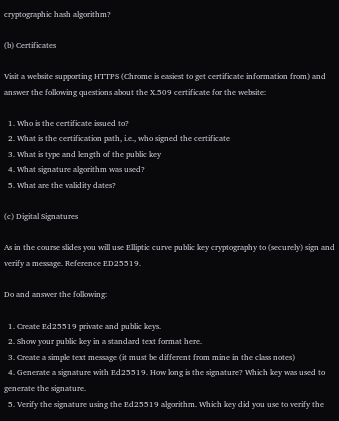cryptographic hash algorithm?

(b) Certificates

Visit a website supporting HTTPS (Chrome is easiest to get certificate information from) and answer the following questions about the X.509 certificate for the website:

  1. Who is the certificate issued to?
  2. What is the certification path, i.e., who signed the certificate
  3. What is type and length of the public key
  4. What signature algorithm was used?
  5. What are the validity dates?

(c) Digital Signatures

As in the course slides you will use Elliptic curve public key cryptography to (securely) sign and verify a message. Reference ED25519.

Do and answer the following:

  1. Create Ed25519 private and public keys.
  2. Show your public key in a standard text format here.
  3. Create a simple text message (it must be different from mine in the class notes)
  4. Generate a signature with Ed25519. How long is the signature? Which key was used to generate the signature.
  5. Verify the signature using the Ed25519 algorithm. Which key did you use to verify the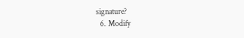signature?
  6. Modify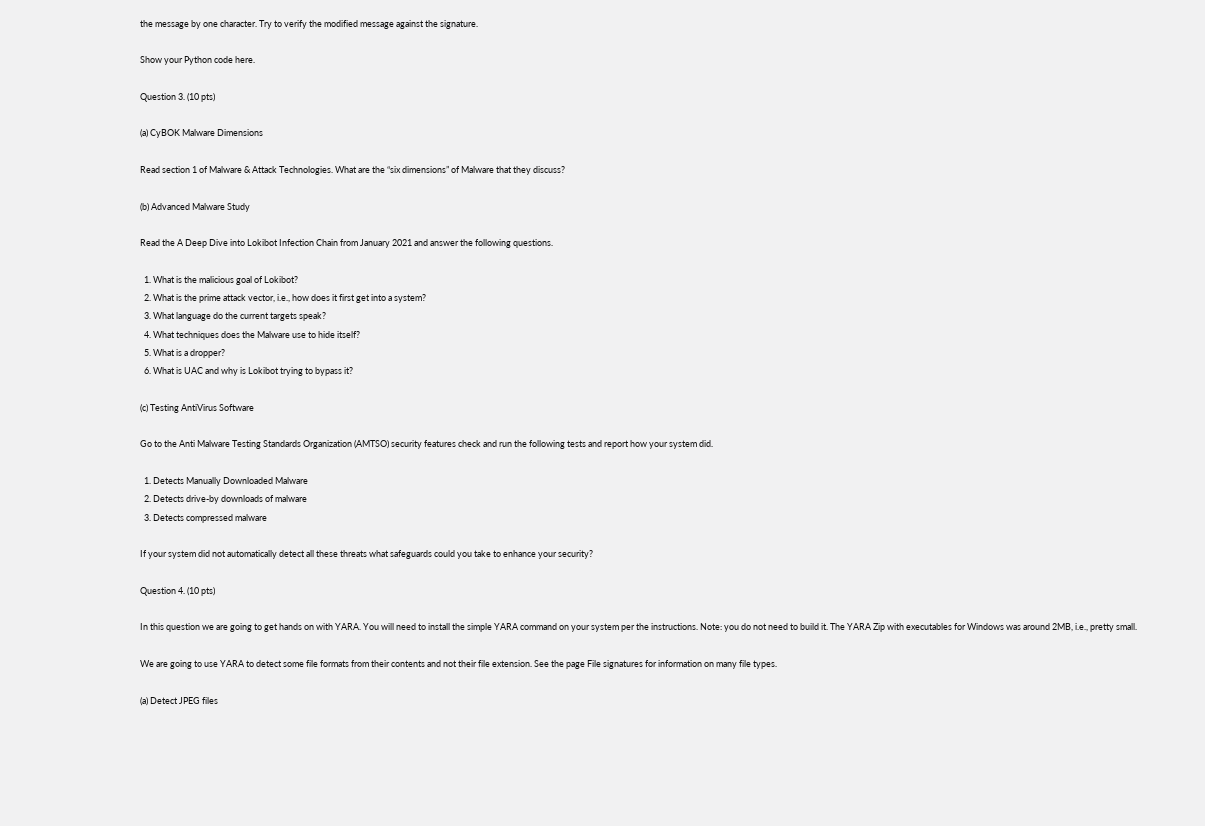the message by one character. Try to verify the modified message against the signature.

Show your Python code here.

Question 3. (10 pts)

(a) CyBOK Malware Dimensions

Read section 1 of Malware & Attack Technologies. What are the “six dimensions” of Malware that they discuss?

(b) Advanced Malware Study

Read the A Deep Dive into Lokibot Infection Chain from January 2021 and answer the following questions.

  1. What is the malicious goal of Lokibot?
  2. What is the prime attack vector, i.e., how does it first get into a system?
  3. What language do the current targets speak?
  4. What techniques does the Malware use to hide itself?
  5. What is a dropper?
  6. What is UAC and why is Lokibot trying to bypass it?

(c) Testing AntiVirus Software

Go to the Anti Malware Testing Standards Organization (AMTSO) security features check and run the following tests and report how your system did.

  1. Detects Manually Downloaded Malware
  2. Detects drive-by downloads of malware
  3. Detects compressed malware

If your system did not automatically detect all these threats what safeguards could you take to enhance your security?

Question 4. (10 pts)

In this question we are going to get hands on with YARA. You will need to install the simple YARA command on your system per the instructions. Note: you do not need to build it. The YARA Zip with executables for Windows was around 2MB, i.e., pretty small.

We are going to use YARA to detect some file formats from their contents and not their file extension. See the page File signatures for information on many file types.

(a) Detect JPEG files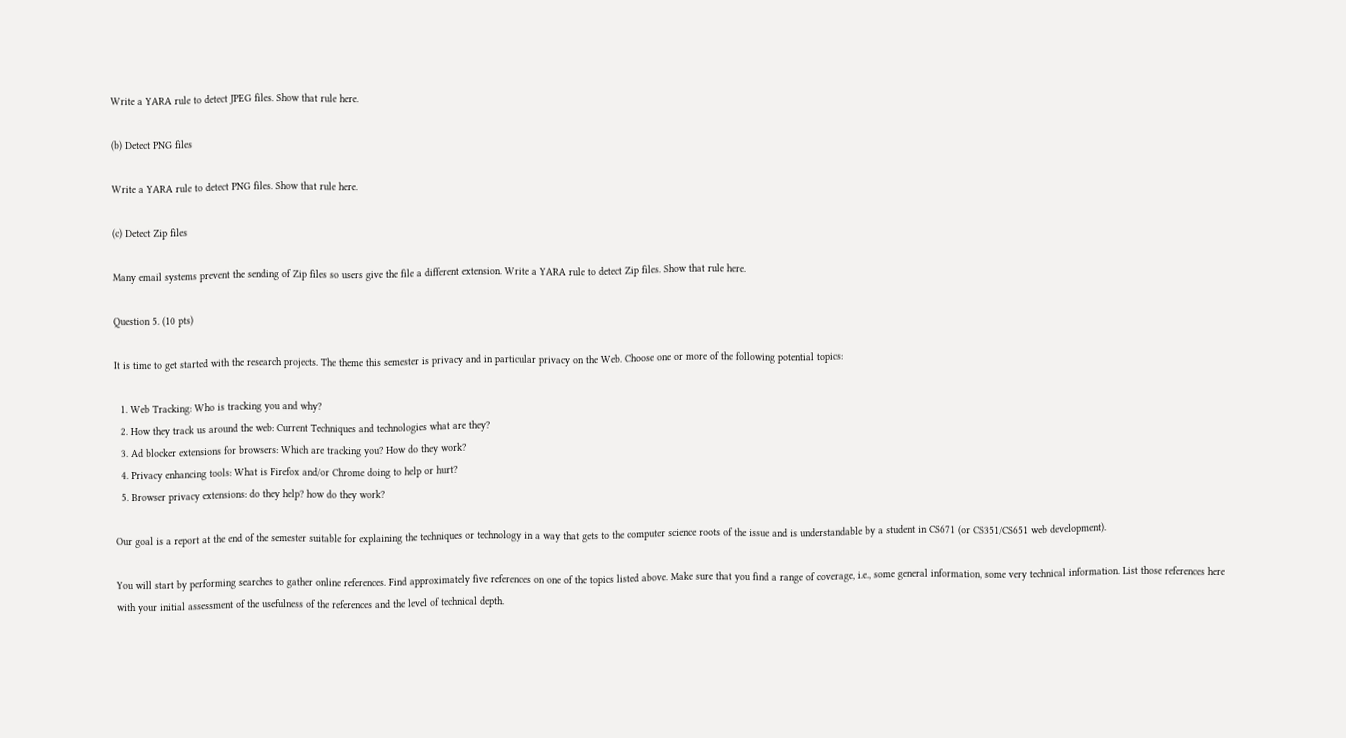Write a YARA rule to detect JPEG files. Show that rule here.

(b) Detect PNG files

Write a YARA rule to detect PNG files. Show that rule here.

(c) Detect Zip files

Many email systems prevent the sending of Zip files so users give the file a different extension. Write a YARA rule to detect Zip files. Show that rule here.

Question 5. (10 pts)

It is time to get started with the research projects. The theme this semester is privacy and in particular privacy on the Web. Choose one or more of the following potential topics:

  1. Web Tracking: Who is tracking you and why?
  2. How they track us around the web: Current Techniques and technologies what are they?
  3. Ad blocker extensions for browsers: Which are tracking you? How do they work?
  4. Privacy enhancing tools: What is Firefox and/or Chrome doing to help or hurt?
  5. Browser privacy extensions: do they help? how do they work?

Our goal is a report at the end of the semester suitable for explaining the techniques or technology in a way that gets to the computer science roots of the issue and is understandable by a student in CS671 (or CS351/CS651 web development).

You will start by performing searches to gather online references. Find approximately five references on one of the topics listed above. Make sure that you find a range of coverage, i.e., some general information, some very technical information. List those references here with your initial assessment of the usefulness of the references and the level of technical depth.